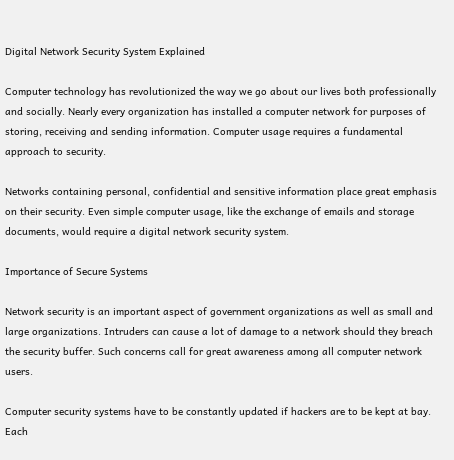Digital Network Security System Explained

Computer technology has revolutionized the way we go about our lives both professionally and socially. Nearly every organization has installed a computer network for purposes of storing, receiving and sending information. Computer usage requires a fundamental approach to security.

Networks containing personal, confidential and sensitive information place great emphasis on their security. Even simple computer usage, like the exchange of emails and storage documents, would require a digital network security system.

Importance of Secure Systems

Network security is an important aspect of government organizations as well as small and large organizations. Intruders can cause a lot of damage to a network should they breach the security buffer. Such concerns call for great awareness among all computer network users.

Computer security systems have to be constantly updated if hackers are to be kept at bay. Each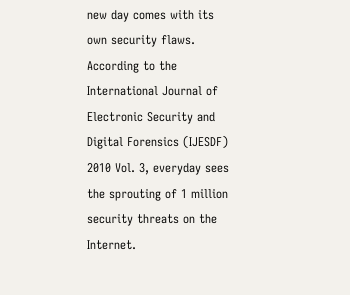new day comes with its own security flaws. According to the International Journal of Electronic Security and Digital Forensics (IJESDF) 2010 Vol. 3, everyday sees the sprouting of 1 million security threats on the Internet.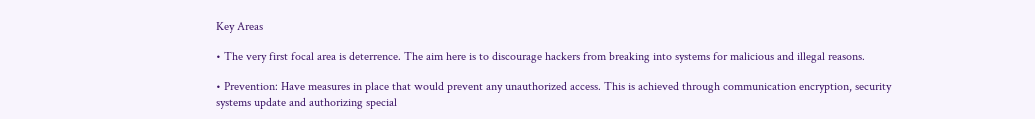Key Areas

• The very first focal area is deterrence. The aim here is to discourage hackers from breaking into systems for malicious and illegal reasons.

• Prevention: Have measures in place that would prevent any unauthorized access. This is achieved through communication encryption, security systems update and authorizing special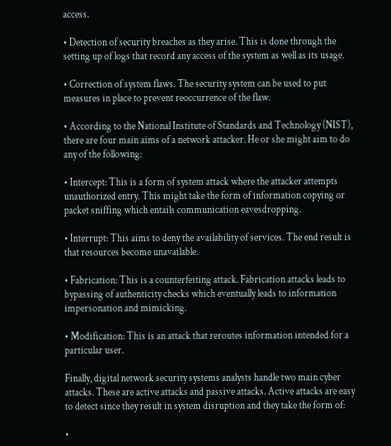access.

• Detection of security breaches as they arise. This is done through the setting up of logs that record any access of the system as well as its usage.

• Correction of system flaws. The security system can be used to put measures in place to prevent reoccurrence of the flaw.

• According to the National Institute of Standards and Technology (NIST), there are four main aims of a network attacker. He or she might aim to do any of the following:

• Intercept: This is a form of system attack where the attacker attempts unauthorized entry. This might take the form of information copying or packet sniffing which entails communication eavesdropping.

• Interrupt: This aims to deny the availability of services. The end result is that resources become unavailable.

• Fabrication: This is a counterfeiting attack. Fabrication attacks leads to bypassing of authenticity checks which eventually leads to information impersonation and mimicking.

• Modification: This is an attack that reroutes information intended for a particular user.

Finally, digital network security systems analysts handle two main cyber attacks. These are active attacks and passive attacks. Active attacks are easy to detect since they result in system disruption and they take the form of:

•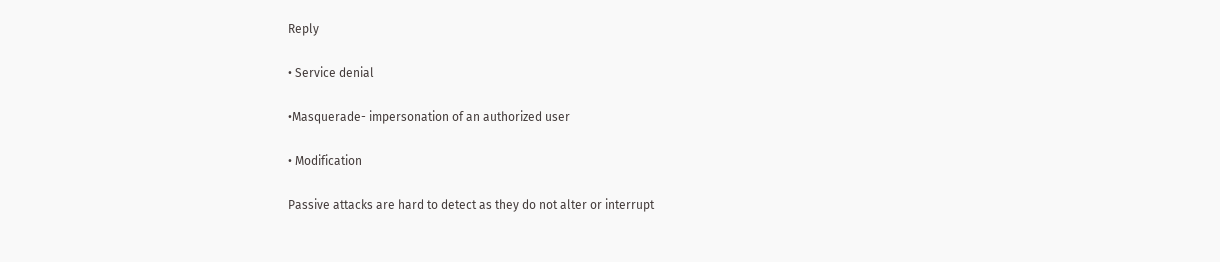Reply

• Service denial

•Masquerade- impersonation of an authorized user

• Modification

Passive attacks are hard to detect as they do not alter or interrupt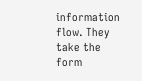information flow. They take the form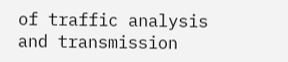of traffic analysis and transmission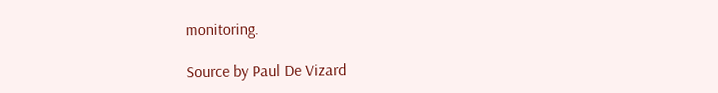monitoring.

Source by Paul De Vizard